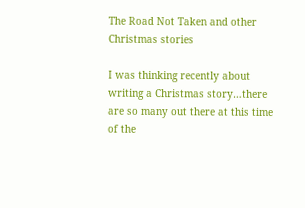The Road Not Taken and other Christmas stories

I was thinking recently about writing a Christmas story…there are so many out there at this time of the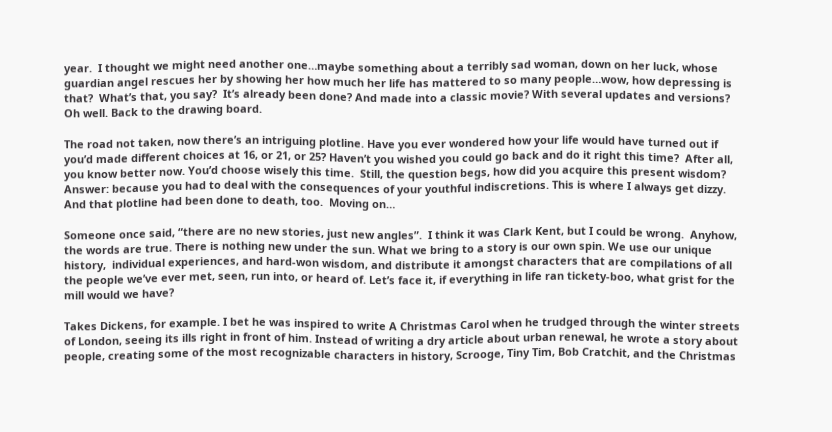year.  I thought we might need another one…maybe something about a terribly sad woman, down on her luck, whose guardian angel rescues her by showing her how much her life has mattered to so many people…wow, how depressing is that?  What’s that, you say?  It’s already been done? And made into a classic movie? With several updates and versions? Oh well. Back to the drawing board.

The road not taken, now there’s an intriguing plotline. Have you ever wondered how your life would have turned out if you’d made different choices at 16, or 21, or 25? Haven’t you wished you could go back and do it right this time?  After all, you know better now. You’d choose wisely this time.  Still, the question begs, how did you acquire this present wisdom? Answer: because you had to deal with the consequences of your youthful indiscretions. This is where I always get dizzy.  And that plotline had been done to death, too.  Moving on…

Someone once said, “there are no new stories, just new angles”.  I think it was Clark Kent, but I could be wrong.  Anyhow, the words are true. There is nothing new under the sun. What we bring to a story is our own spin. We use our unique history,  individual experiences, and hard-won wisdom, and distribute it amongst characters that are compilations of all the people we’ve ever met, seen, run into, or heard of. Let’s face it, if everything in life ran tickety-boo, what grist for the mill would we have?

Takes Dickens, for example. I bet he was inspired to write A Christmas Carol when he trudged through the winter streets of London, seeing its ills right in front of him. Instead of writing a dry article about urban renewal, he wrote a story about people, creating some of the most recognizable characters in history, Scrooge, Tiny Tim, Bob Cratchit, and the Christmas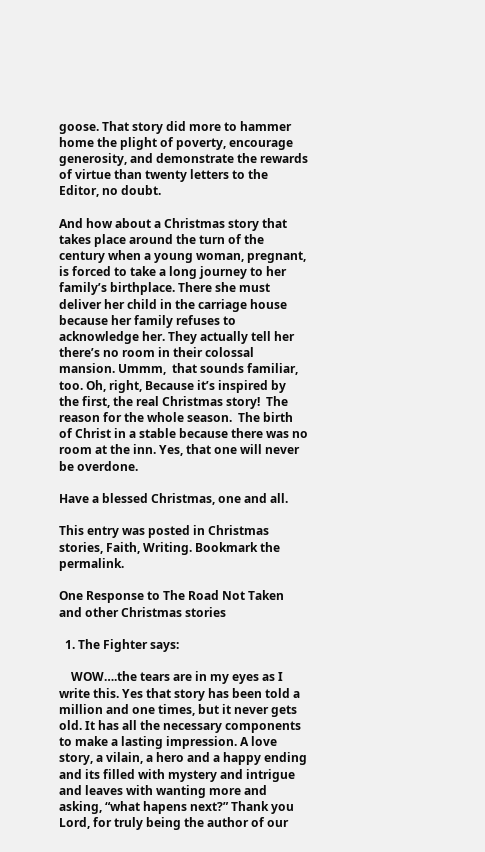goose. That story did more to hammer home the plight of poverty, encourage generosity, and demonstrate the rewards of virtue than twenty letters to the Editor, no doubt.

And how about a Christmas story that takes place around the turn of the century when a young woman, pregnant, is forced to take a long journey to her family’s birthplace. There she must deliver her child in the carriage house because her family refuses to acknowledge her. They actually tell her there’s no room in their colossal mansion. Ummm,  that sounds familiar, too. Oh, right, Because it’s inspired by the first, the real Christmas story!  The reason for the whole season.  The birth of Christ in a stable because there was no room at the inn. Yes, that one will never be overdone.

Have a blessed Christmas, one and all.

This entry was posted in Christmas stories, Faith, Writing. Bookmark the permalink.

One Response to The Road Not Taken and other Christmas stories

  1. The Fighter says:

    WOW….the tears are in my eyes as I write this. Yes that story has been told a million and one times, but it never gets old. It has all the necessary components to make a lasting impression. A love story, a vilain, a hero and a happy ending and its filled with mystery and intrigue and leaves with wanting more and asking, “what hapens next?” Thank you Lord, for truly being the author of our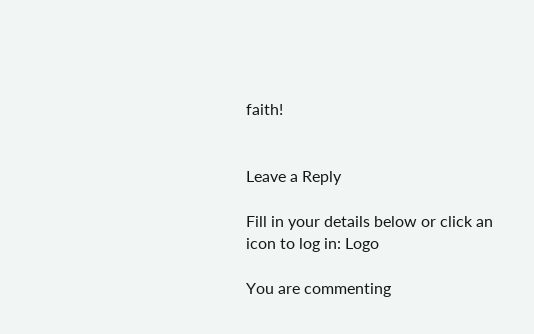faith!


Leave a Reply

Fill in your details below or click an icon to log in: Logo

You are commenting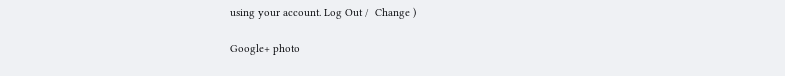using your account. Log Out /  Change )

Google+ photo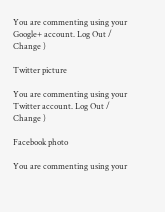You are commenting using your Google+ account. Log Out /  Change )

Twitter picture

You are commenting using your Twitter account. Log Out /  Change )

Facebook photo

You are commenting using your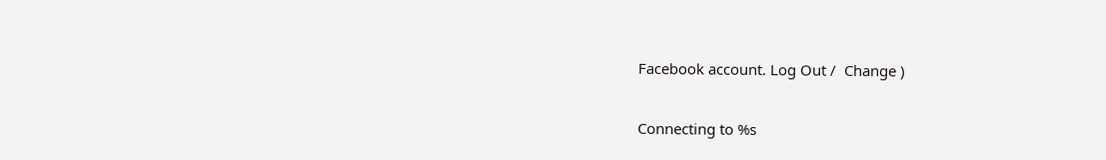Facebook account. Log Out /  Change )


Connecting to %s